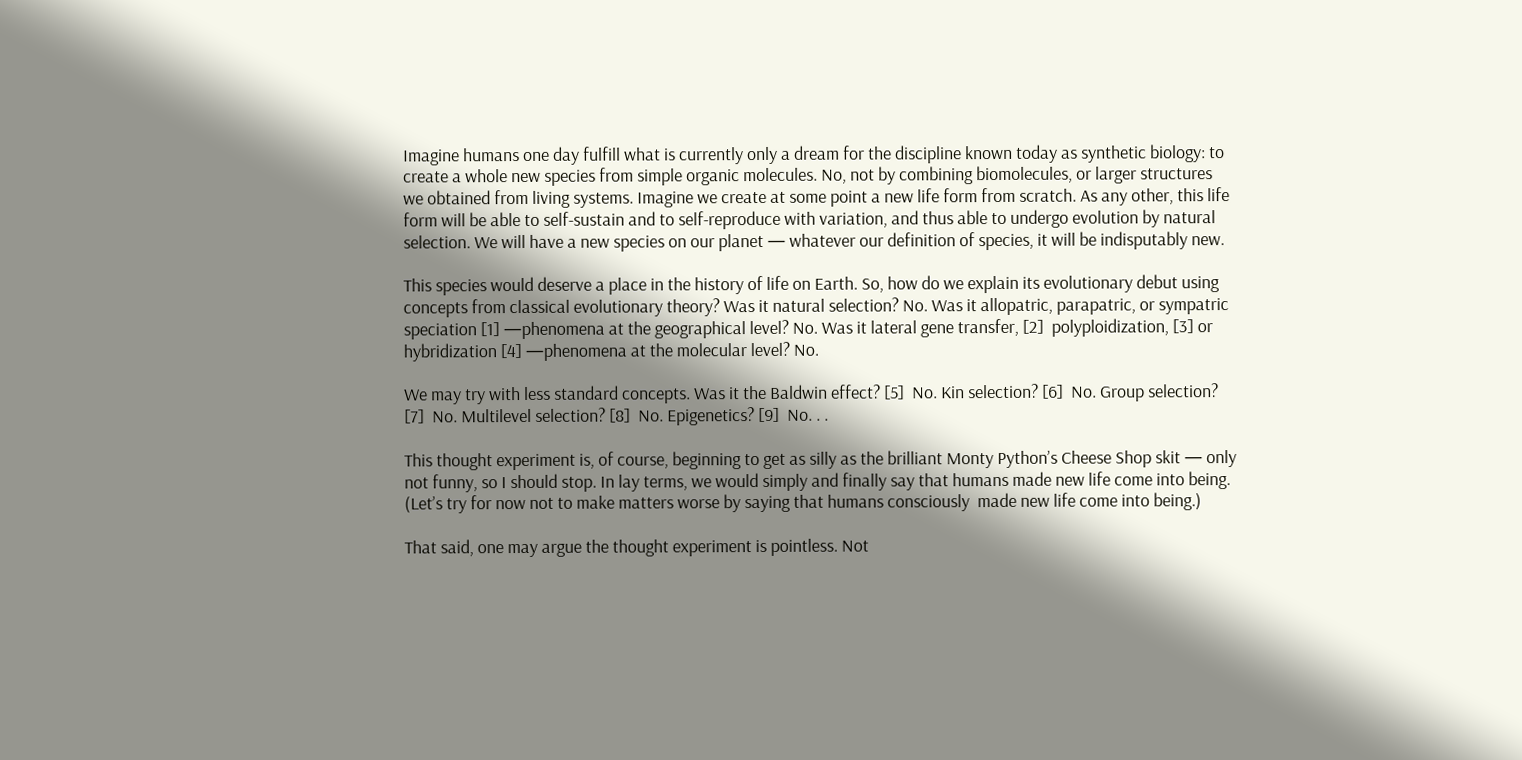Imagine humans one day fulfill what is currently only a dream for the discipline known today as synthetic biology: to create a whole new species from simple organic molecules. No, not by combining biomolecules, or larger structures we obtained from living systems. Imagine we create at some point a new life form from scratch. As any other, this life form will be able to self-sustain and to self-reproduce with variation, and thus able to undergo evolution by natural selection. We will have a new species on our planet — whatever our definition of species, it will be indisputably new.

This species would deserve a place in the history of life on Earth. So, how do we explain its evolutionary debut using concepts from classical evolutionary theory? Was it natural selection? No. Was it allopatric, parapatric, or sympatric speciation [1] —phenomena at the geographical level? No. Was it lateral gene transfer, [2]  polyploidization, [3] or hybridization [4] —phenomena at the molecular level? No.

We may try with less standard concepts. Was it the Baldwin effect? [5]  No. Kin selection? [6]  No. Group selection? [7]  No. Multilevel selection? [8]  No. Epigenetics? [9]  No. . .

This thought experiment is, of course, beginning to get as silly as the brilliant Monty Python’s Cheese Shop skit — only not funny, so I should stop. In lay terms, we would simply and finally say that humans made new life come into being. (Let’s try for now not to make matters worse by saying that humans consciously  made new life come into being.)

That said, one may argue the thought experiment is pointless. Not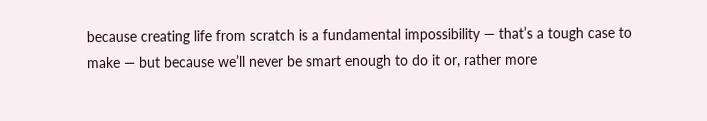because creating life from scratch is a fundamental impossibility — that’s a tough case to make — but because we’ll never be smart enough to do it or, rather more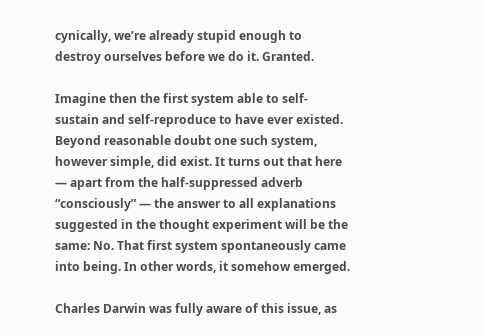cynically, we’re already stupid enough to destroy ourselves before we do it. Granted.

Imagine then the first system able to self-sustain and self-reproduce to have ever existed. Beyond reasonable doubt one such system, however simple, did exist. It turns out that here — apart from the half-suppressed adverb “consciously” — the answer to all explanations suggested in the thought experiment will be the same: No. That first system spontaneously came into being. In other words, it somehow emerged.

Charles Darwin was fully aware of this issue, as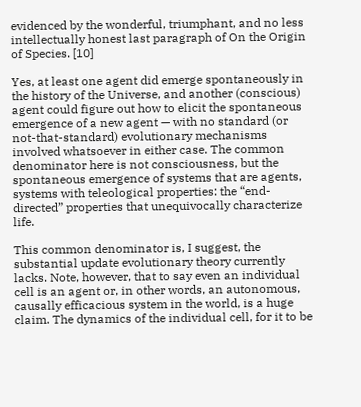evidenced by the wonderful, triumphant, and no less intellectually honest last paragraph of On the Origin of Species. [10]

Yes, at least one agent did emerge spontaneously in the history of the Universe, and another (conscious) agent could figure out how to elicit the spontaneous emergence of a new agent — with no standard (or not-that-standard) evolutionary mechanisms involved whatsoever in either case. The common denominator here is not consciousness, but the spontaneous emergence of systems that are agents, systems with teleological properties: the “end-directed” properties that unequivocally characterize life.

This common denominator is, I suggest, the substantial update evolutionary theory currently lacks. Note, however, that to say even an individual cell is an agent or, in other words, an autonomous, causally efficacious system in the world, is a huge claim. The dynamics of the individual cell, for it to be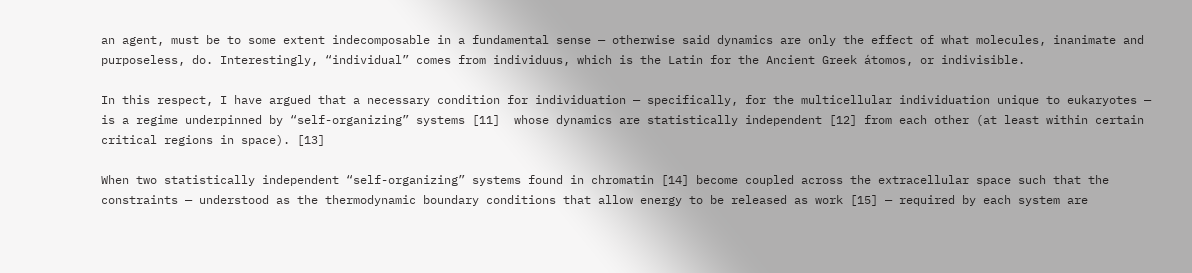an agent, must be to some extent indecomposable in a fundamental sense — otherwise said dynamics are only the effect of what molecules, inanimate and purposeless, do. Interestingly, “individual” comes from individuus, which is the Latin for the Ancient Greek átomos, or indivisible.

In this respect, I have argued that a necessary condition for individuation — specifically, for the multicellular individuation unique to eukaryotes — is a regime underpinned by “self-organizing” systems [11]  whose dynamics are statistically independent [12] from each other (at least within certain critical regions in space). [13]

When two statistically independent “self-organizing” systems found in chromatin [14] become coupled across the extracellular space such that the constraints — understood as the thermodynamic boundary conditions that allow energy to be released as work [15] — required by each system are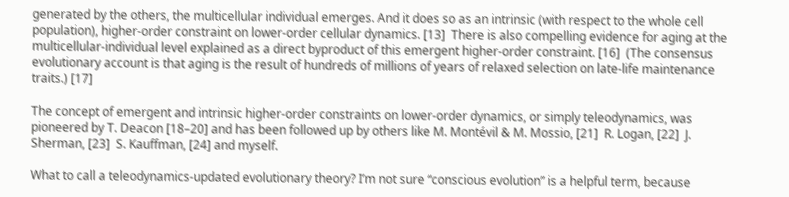generated by the others, the multicellular individual emerges. And it does so as an intrinsic (with respect to the whole cell population), higher-order constraint on lower-order cellular dynamics. [13]  There is also compelling evidence for aging at the multicellular-individual level explained as a direct byproduct of this emergent higher-order constraint. [16]  (The consensus evolutionary account is that aging is the result of hundreds of millions of years of relaxed selection on late-life maintenance traits.) [17]

The concept of emergent and intrinsic higher-order constraints on lower-order dynamics, or simply teleodynamics, was pioneered by T. Deacon [18–20] and has been followed up by others like M. Montévil & M. Mossio, [21]  R. Logan, [22]  J. Sherman, [23]  S. Kauffman, [24] and myself.

What to call a teleodynamics-updated evolutionary theory? I’m not sure “conscious evolution” is a helpful term, because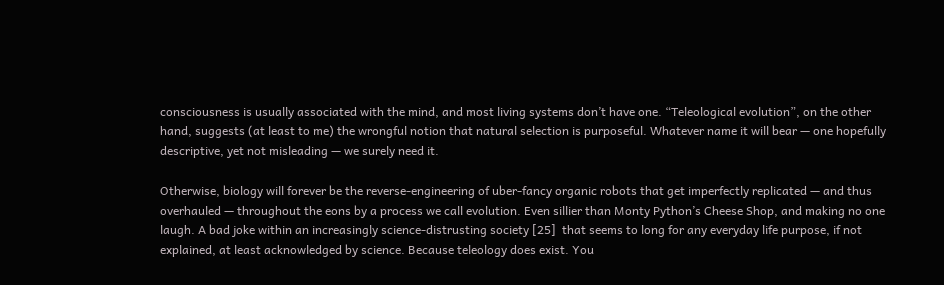consciousness is usually associated with the mind, and most living systems don’t have one. “Teleological evolution”, on the other hand, suggests (at least to me) the wrongful notion that natural selection is purposeful. Whatever name it will bear — one hopefully descriptive, yet not misleading — we surely need it.

Otherwise, biology will forever be the reverse-engineering of uber-fancy organic robots that get imperfectly replicated — and thus overhauled — throughout the eons by a process we call evolution. Even sillier than Monty Python’s Cheese Shop, and making no one laugh. A bad joke within an increasingly science-distrusting society [25]  that seems to long for any everyday life purpose, if not explained, at least acknowledged by science. Because teleology does exist. You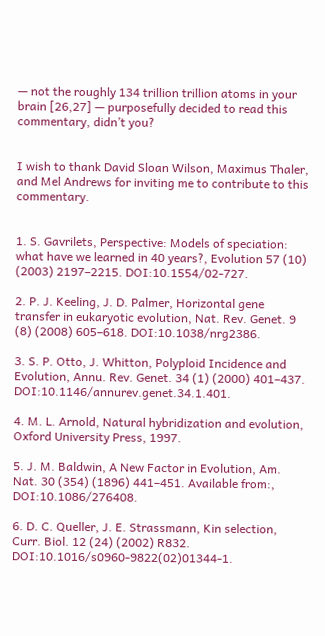— not the roughly 134 trillion trillion atoms in your brain [26,27] — purposefully decided to read this commentary, didn’t you?


I wish to thank David Sloan Wilson, Maximus Thaler, and Mel Andrews for inviting me to contribute to this commentary.


1. S. Gavrilets, Perspective: Models of speciation: what have we learned in 40 years?, Evolution 57 (10) (2003) 2197–2215. DOI:10.1554/02-727.

2. P. J. Keeling, J. D. Palmer, Horizontal gene transfer in eukaryotic evolution, Nat. Rev. Genet. 9 (8) (2008) 605–618. DOI:10.1038/nrg2386.

3. S. P. Otto, J. Whitton, Polyploid Incidence and Evolution, Annu. Rev. Genet. 34 (1) (2000) 401–437. DOI:10.1146/annurev.genet.34.1.401.

4. M. L. Arnold, Natural hybridization and evolution, Oxford University Press, 1997.

5. J. M. Baldwin, A New Factor in Evolution, Am. Nat. 30 (354) (1896) 441–451. Available from:, DOI:10.1086/276408.

6. D. C. Queller, J. E. Strassmann, Kin selection, Curr. Biol. 12 (24) (2002) R832. DOI:10.1016/s0960-9822(02)01344-1.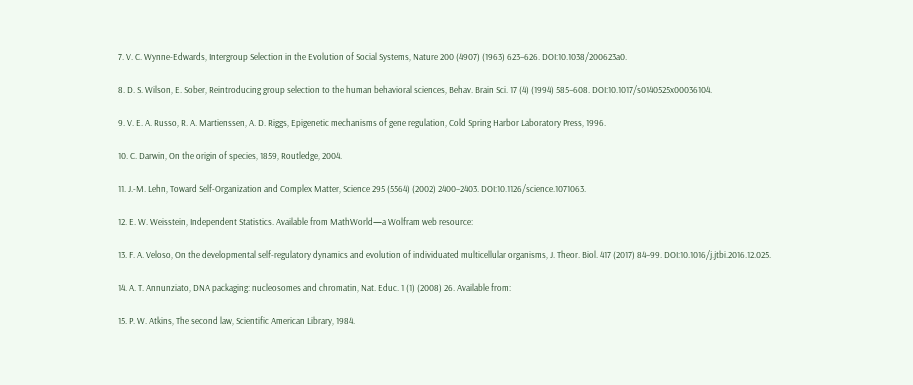7. V. C. Wynne-Edwards, Intergroup Selection in the Evolution of Social Systems, Nature 200 (4907) (1963) 623–626. DOI:10.1038/200623a0.

8. D. S. Wilson, E. Sober, Reintroducing group selection to the human behavioral sciences, Behav. Brain Sci. 17 (4) (1994) 585–608. DOI:10.1017/s0140525x00036104.

9. V. E. A. Russo, R. A. Martienssen, A. D. Riggs, Epigenetic mechanisms of gene regulation, Cold Spring Harbor Laboratory Press, 1996.

10. C. Darwin, On the origin of species, 1859, Routledge, 2004.

11. J.-M. Lehn, Toward Self-Organization and Complex Matter, Science 295 (5564) (2002) 2400–2403. DOI:10.1126/science.1071063.

12. E. W. Weisstein, Independent Statistics. Available from MathWorld—a Wolfram web resource:

13. F. A. Veloso, On the developmental self-regulatory dynamics and evolution of individuated multicellular organisms, J. Theor. Biol. 417 (2017) 84–99. DOI:10.1016/j.jtbi.2016.12.025.

14. A. T. Annunziato, DNA packaging: nucleosomes and chromatin, Nat. Educ. 1 (1) (2008) 26. Available from:

15. P. W. Atkins, The second law, Scientific American Library, 1984.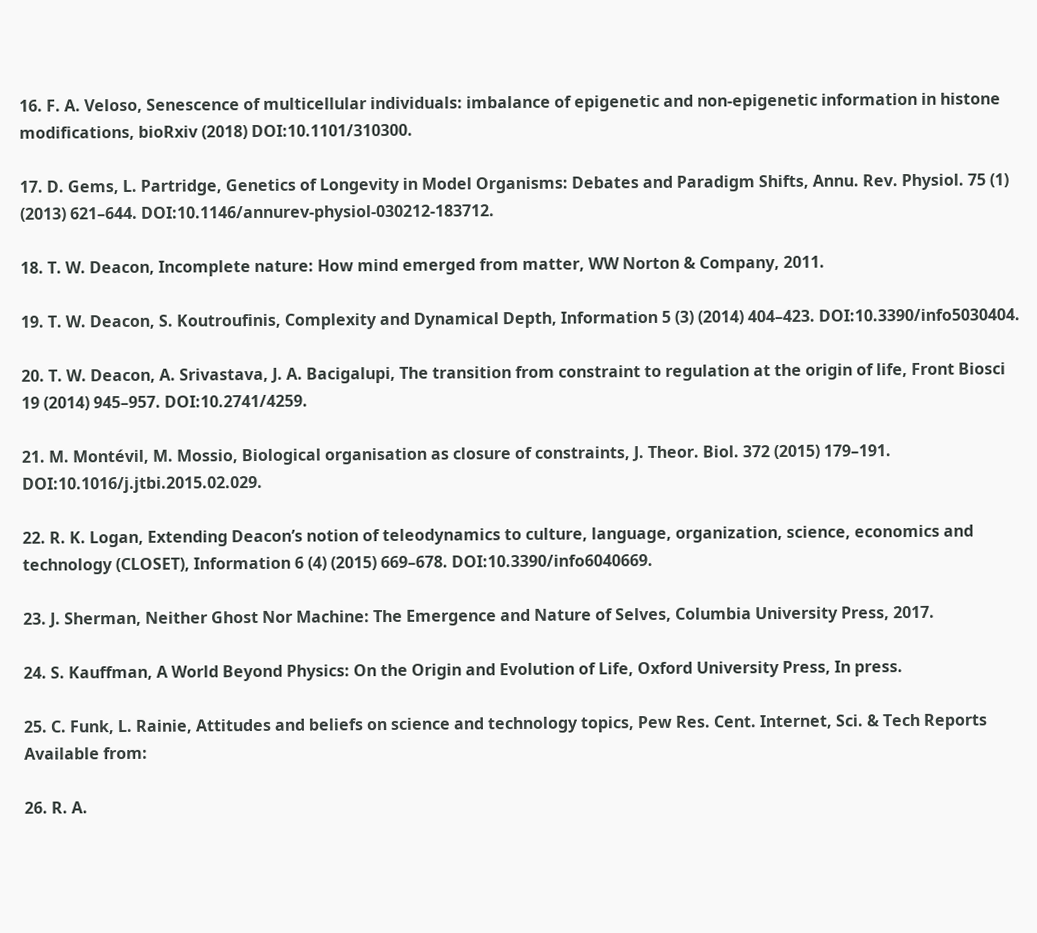16. F. A. Veloso, Senescence of multicellular individuals: imbalance of epigenetic and non-epigenetic information in histone modifications, bioRxiv (2018) DOI:10.1101/310300.

17. D. Gems, L. Partridge, Genetics of Longevity in Model Organisms: Debates and Paradigm Shifts, Annu. Rev. Physiol. 75 (1) (2013) 621–644. DOI:10.1146/annurev-physiol-030212-183712.

18. T. W. Deacon, Incomplete nature: How mind emerged from matter, WW Norton & Company, 2011.

19. T. W. Deacon, S. Koutroufinis, Complexity and Dynamical Depth, Information 5 (3) (2014) 404–423. DOI:10.3390/info5030404.

20. T. W. Deacon, A. Srivastava, J. A. Bacigalupi, The transition from constraint to regulation at the origin of life, Front Biosci 19 (2014) 945–957. DOI:10.2741/4259.

21. M. Montévil, M. Mossio, Biological organisation as closure of constraints, J. Theor. Biol. 372 (2015) 179–191. DOI:10.1016/j.jtbi.2015.02.029.

22. R. K. Logan, Extending Deacon’s notion of teleodynamics to culture, language, organization, science, economics and technology (CLOSET), Information 6 (4) (2015) 669–678. DOI:10.3390/info6040669.

23. J. Sherman, Neither Ghost Nor Machine: The Emergence and Nature of Selves, Columbia University Press, 2017.

24. S. Kauffman, A World Beyond Physics: On the Origin and Evolution of Life, Oxford University Press, In press.

25. C. Funk, L. Rainie, Attitudes and beliefs on science and technology topics, Pew Res. Cent. Internet, Sci. & Tech Reports Available from:

26. R. A.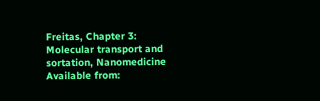Freitas, Chapter 3: Molecular transport and sortation, Nanomedicine Available from: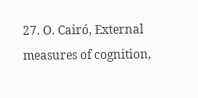27. O. Cairó, External measures of cognition,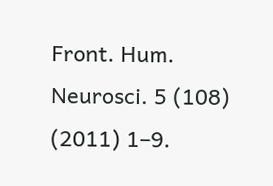Front. Hum. Neurosci. 5 (108) (2011) 1–9.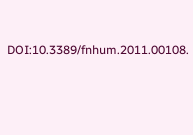DOI:10.3389/fnhum.2011.00108.